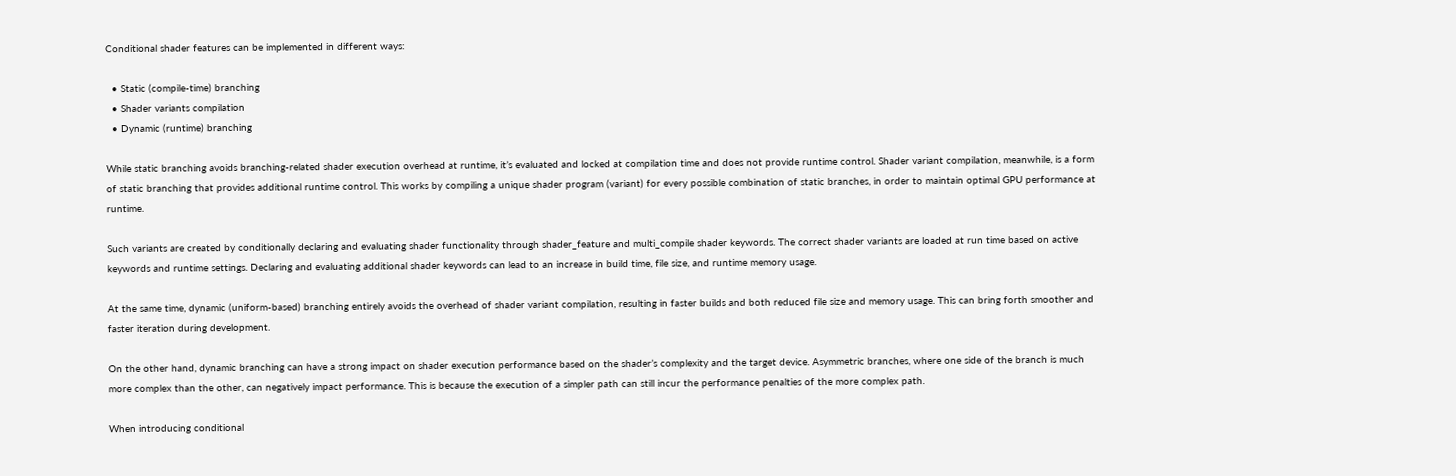Conditional shader features can be implemented in different ways:

  • Static (compile-time) branching
  • Shader variants compilation
  • Dynamic (runtime) branching

While static branching avoids branching-related shader execution overhead at runtime, it’s evaluated and locked at compilation time and does not provide runtime control. Shader variant compilation, meanwhile, is a form of static branching that provides additional runtime control. This works by compiling a unique shader program (variant) for every possible combination of static branches, in order to maintain optimal GPU performance at runtime.

Such variants are created by conditionally declaring and evaluating shader functionality through shader_feature and multi_compile shader keywords. The correct shader variants are loaded at run time based on active keywords and runtime settings. Declaring and evaluating additional shader keywords can lead to an increase in build time, file size, and runtime memory usage.

At the same time, dynamic (uniform-based) branching entirely avoids the overhead of shader variant compilation, resulting in faster builds and both reduced file size and memory usage. This can bring forth smoother and faster iteration during development.

On the other hand, dynamic branching can have a strong impact on shader execution performance based on the shader’s complexity and the target device. Asymmetric branches, where one side of the branch is much more complex than the other, can negatively impact performance. This is because the execution of a simpler path can still incur the performance penalties of the more complex path.

When introducing conditional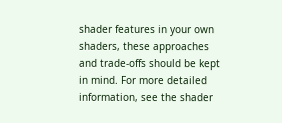shader features in your own shaders, these approaches and trade-offs should be kept in mind. For more detailed information, see the shader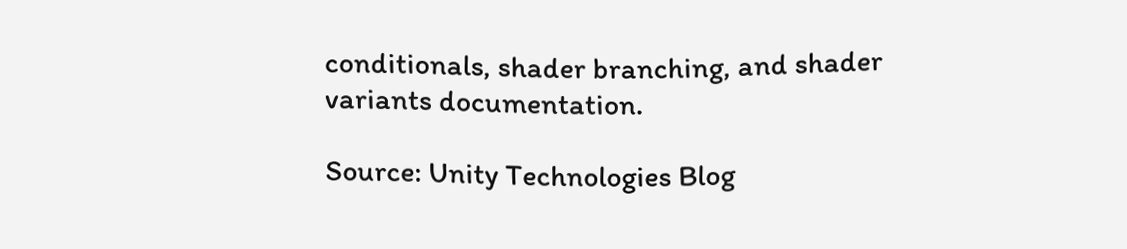conditionals, shader branching, and shader variants documentation.

Source: Unity Technologies Blog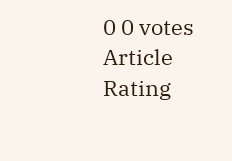0 0 votes
Article Rating